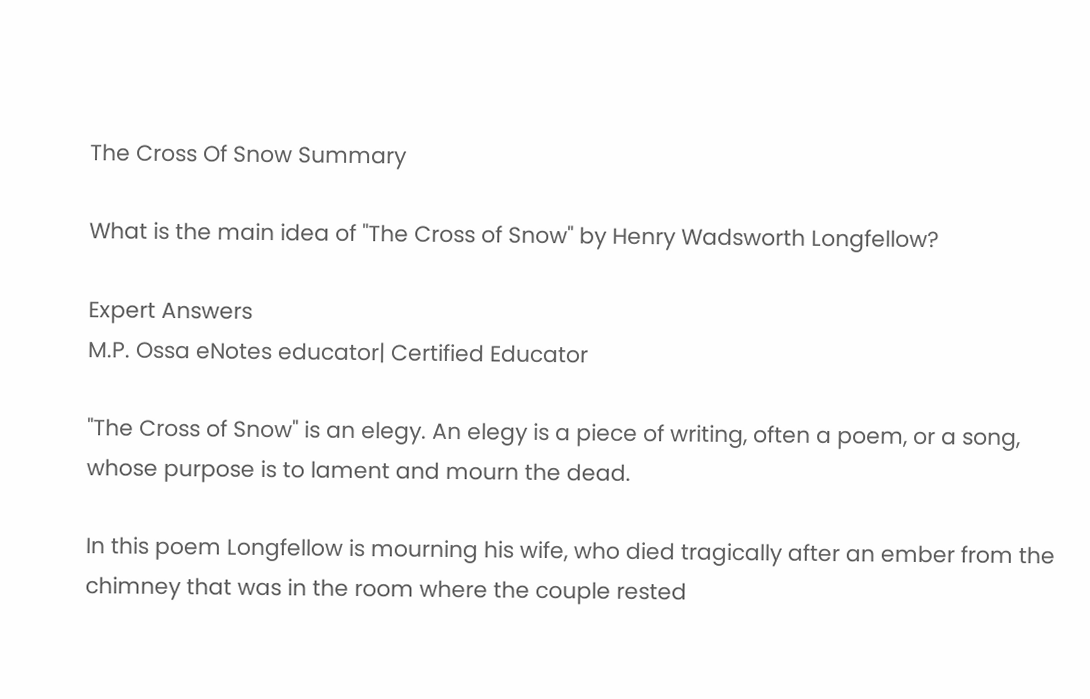The Cross Of Snow Summary

What is the main idea of "The Cross of Snow" by Henry Wadsworth Longfellow?

Expert Answers
M.P. Ossa eNotes educator| Certified Educator

"The Cross of Snow" is an elegy. An elegy is a piece of writing, often a poem, or a song, whose purpose is to lament and mourn the dead.

In this poem Longfellow is mourning his wife, who died tragically after an ember from the chimney that was in the room where the couple rested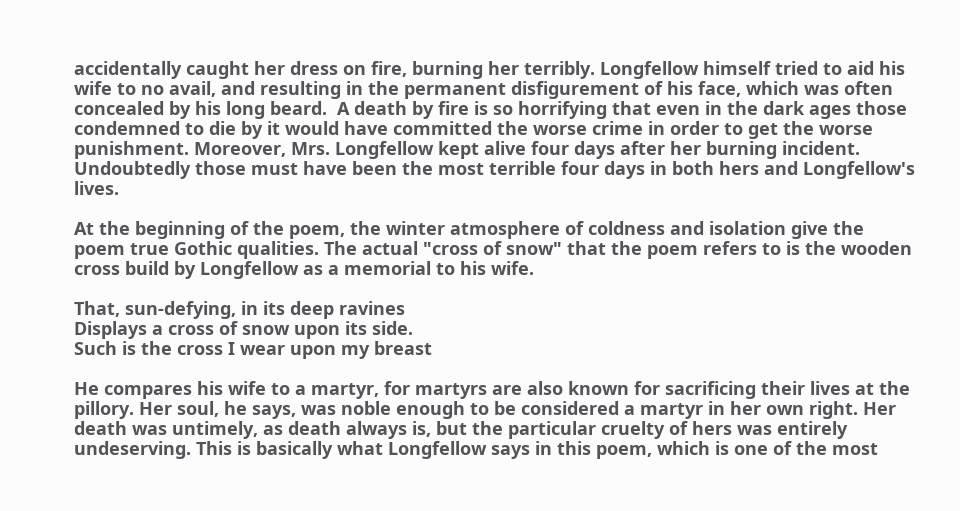accidentally caught her dress on fire, burning her terribly. Longfellow himself tried to aid his wife to no avail, and resulting in the permanent disfigurement of his face, which was often concealed by his long beard.  A death by fire is so horrifying that even in the dark ages those condemned to die by it would have committed the worse crime in order to get the worse punishment. Moreover, Mrs. Longfellow kept alive four days after her burning incident. Undoubtedly those must have been the most terrible four days in both hers and Longfellow's lives.

At the beginning of the poem, the winter atmosphere of coldness and isolation give the poem true Gothic qualities. The actual "cross of snow" that the poem refers to is the wooden cross build by Longfellow as a memorial to his wife.

That, sun-defying, in its deep ravines
Displays a cross of snow upon its side.
Such is the cross I wear upon my breast

He compares his wife to a martyr, for martyrs are also known for sacrificing their lives at the pillory. Her soul, he says, was noble enough to be considered a martyr in her own right. Her death was untimely, as death always is, but the particular cruelty of hers was entirely undeserving. This is basically what Longfellow says in this poem, which is one of the most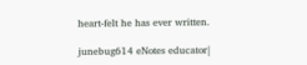heart-felt he has ever written.

junebug614 eNotes educator|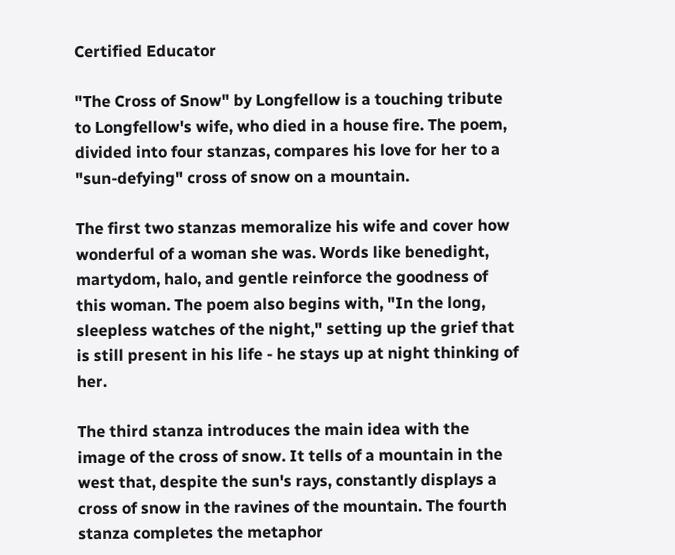Certified Educator

"The Cross of Snow" by Longfellow is a touching tribute to Longfellow's wife, who died in a house fire. The poem, divided into four stanzas, compares his love for her to a "sun-defying" cross of snow on a mountain.

The first two stanzas memoralize his wife and cover how wonderful of a woman she was. Words like benedight, martydom, halo, and gentle reinforce the goodness of this woman. The poem also begins with, "In the long, sleepless watches of the night," setting up the grief that is still present in his life - he stays up at night thinking of her.

The third stanza introduces the main idea with the image of the cross of snow. It tells of a mountain in the west that, despite the sun's rays, constantly displays a cross of snow in the ravines of the mountain. The fourth stanza completes the metaphor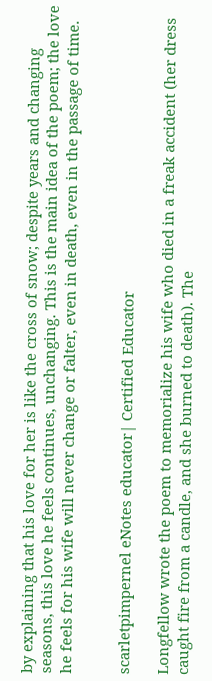by explaining that his love for her is like the cross of snow; despite years and changing seasons, this love he feels continues, unchanging. This is the main idea of the poem; the love he feels for his wife will never change or falter, even in death, even in the passage of time.


scarletpimpernel eNotes educator| Certified Educator

Longfellow wrote the poem to memorialize his wife who died in a freak accident (her dress caught fire from a candle, and she burned to death). The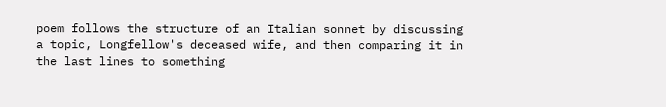poem follows the structure of an Italian sonnet by discussing a topic, Longfellow's deceased wife, and then comparing it in the last lines to something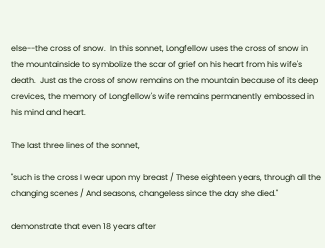else--the cross of snow.  In this sonnet, Longfellow uses the cross of snow in the mountainside to symbolize the scar of grief on his heart from his wife's death.  Just as the cross of snow remains on the mountain because of its deep crevices, the memory of Longfellow's wife remains permanently embossed in his mind and heart.

The last three lines of the sonnet,

"such is the cross I wear upon my breast / These eighteen years, through all the changing scenes / And seasons, changeless since the day she died."

demonstrate that even 18 years after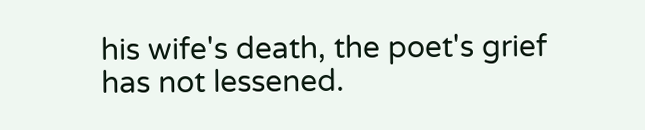his wife's death, the poet's grief has not lessened.